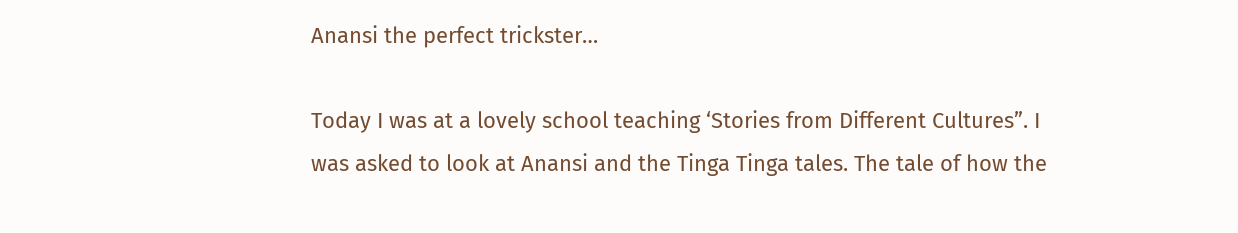Anansi the perfect trickster…

Today I was at a lovely school teaching ‘Stories from Different Cultures”. I was asked to look at Anansi and the Tinga Tinga tales. The tale of how the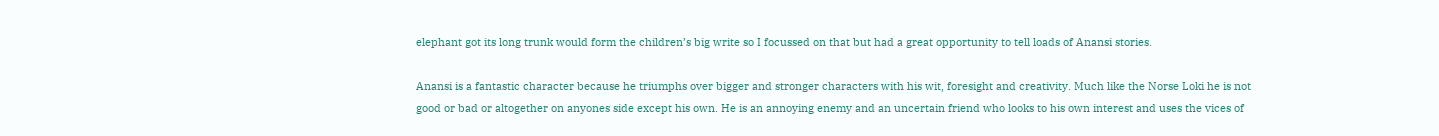elephant got its long trunk would form the children’s big write so I focussed on that but had a great opportunity to tell loads of Anansi stories.

Anansi is a fantastic character because he triumphs over bigger and stronger characters with his wit, foresight and creativity. Much like the Norse Loki he is not good or bad or altogether on anyones side except his own. He is an annoying enemy and an uncertain friend who looks to his own interest and uses the vices of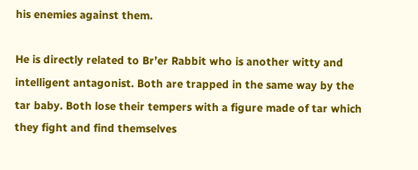his enemies against them.

He is directly related to Br’er Rabbit who is another witty and intelligent antagonist. Both are trapped in the same way by the tar baby. Both lose their tempers with a figure made of tar which they fight and find themselves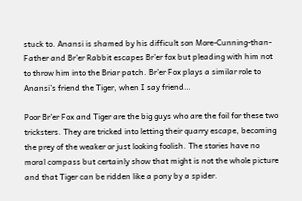stuck to. Anansi is shamed by his difficult son More-Cunning-than-Father and Br’er Rabbit escapes Br’er fox but pleading with him not to throw him into the Briar patch. Br’er Fox plays a similar role to Anansi’s friend the Tiger, when I say friend…

Poor Br’er Fox and Tiger are the big guys who are the foil for these two tricksters. They are tricked into letting their quarry escape, becoming the prey of the weaker or just looking foolish. The stories have no moral compass but certainly show that might is not the whole picture and that Tiger can be ridden like a pony by a spider.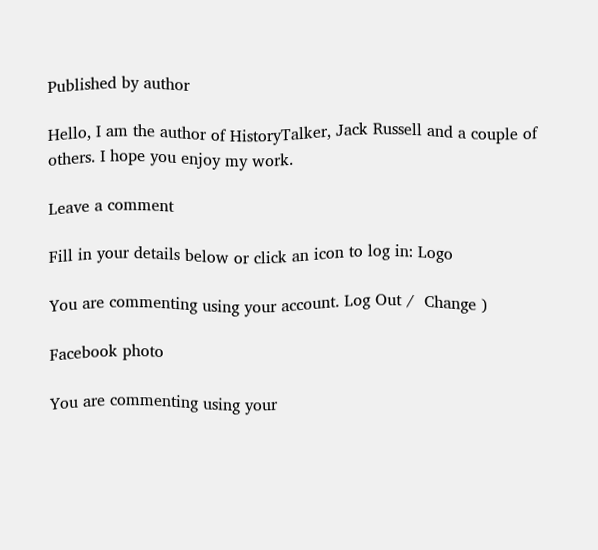Published by author

Hello, I am the author of HistoryTalker, Jack Russell and a couple of others. I hope you enjoy my work.

Leave a comment

Fill in your details below or click an icon to log in: Logo

You are commenting using your account. Log Out /  Change )

Facebook photo

You are commenting using your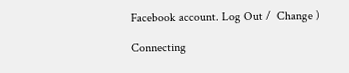Facebook account. Log Out /  Change )

Connecting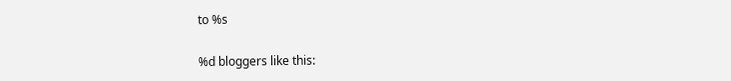to %s

%d bloggers like this: